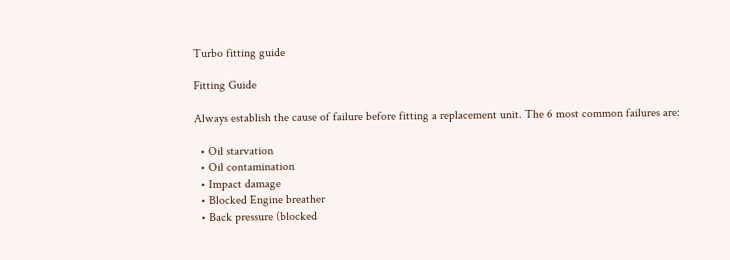Turbo fitting guide

Fitting Guide

Always establish the cause of failure before fitting a replacement unit. The 6 most common failures are:

  • Oil starvation
  • Oil contamination
  • Impact damage
  • Blocked Engine breather
  • Back pressure (blocked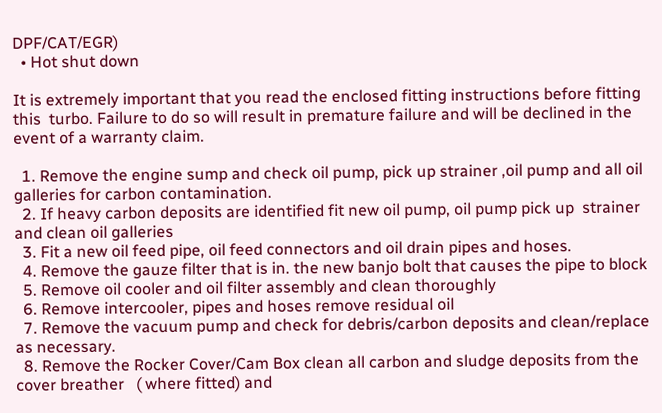DPF/CAT/EGR)
  • Hot shut down

It is extremely important that you read the enclosed fitting instructions before fitting this  turbo. Failure to do so will result in premature failure and will be declined in the event of a warranty claim.

  1. Remove the engine sump and check oil pump, pick up strainer ,oil pump and all oil galleries for carbon contamination.
  2. If heavy carbon deposits are identified fit new oil pump, oil pump pick up  strainer and clean oil galleries
  3. Fit a new oil feed pipe, oil feed connectors and oil drain pipes and hoses.
  4. Remove the gauze filter that is in. the new banjo bolt that causes the pipe to block
  5. Remove oil cooler and oil filter assembly and clean thoroughly
  6. Remove intercooler, pipes and hoses remove residual oil
  7. Remove the vacuum pump and check for debris/carbon deposits and clean/replace as necessary.
  8. Remove the Rocker Cover/Cam Box clean all carbon and sludge deposits from the cover breather   ( where fitted) and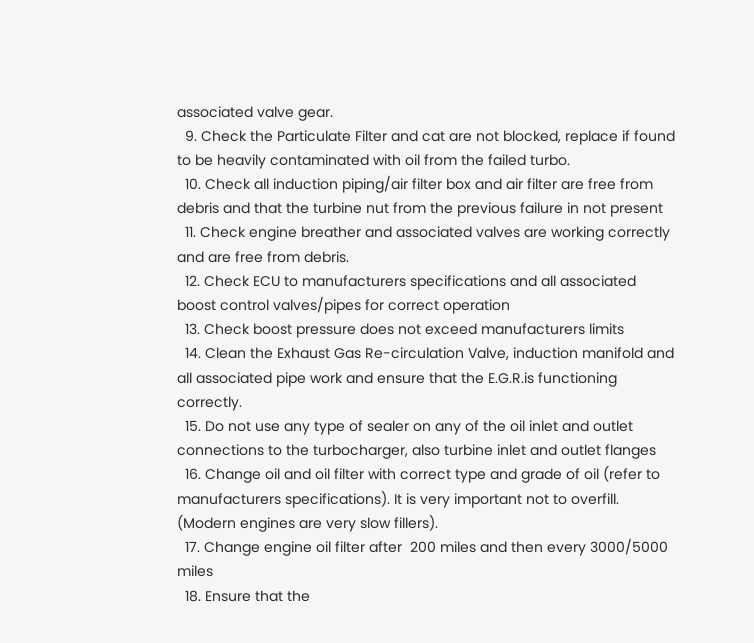associated valve gear.
  9. Check the Particulate Filter and cat are not blocked, replace if found to be heavily contaminated with oil from the failed turbo.
  10. Check all induction piping/air filter box and air filter are free from debris and that the turbine nut from the previous failure in not present
  11. Check engine breather and associated valves are working correctly and are free from debris.
  12. Check ECU to manufacturers specifications and all associated boost control valves/pipes for correct operation
  13. Check boost pressure does not exceed manufacturers limits
  14. Clean the Exhaust Gas Re-circulation Valve, induction manifold and all associated pipe work and ensure that the E.G.R.is functioning correctly.
  15. Do not use any type of sealer on any of the oil inlet and outlet connections to the turbocharger, also turbine inlet and outlet flanges
  16. Change oil and oil filter with correct type and grade of oil (refer to manufacturers specifications). It is very important not to overfill. (Modern engines are very slow fillers).
  17. Change engine oil filter after  200 miles and then every 3000/5000 miles
  18. Ensure that the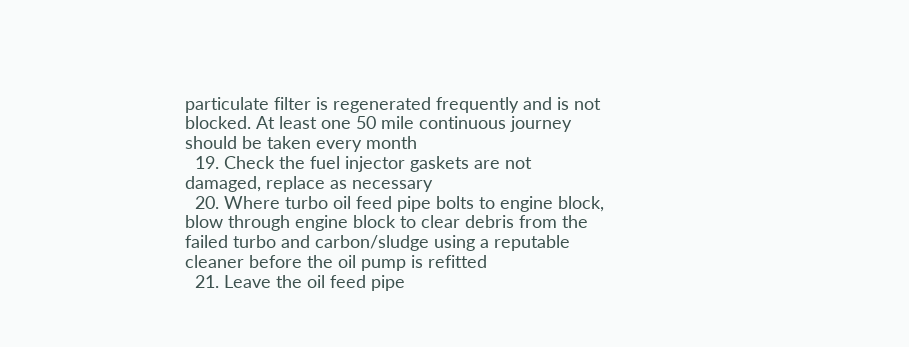particulate filter is regenerated frequently and is not blocked. At least one 50 mile continuous journey should be taken every month
  19. Check the fuel injector gaskets are not damaged, replace as necessary
  20. Where turbo oil feed pipe bolts to engine block, blow through engine block to clear debris from the failed turbo and carbon/sludge using a reputable cleaner before the oil pump is refitted
  21. Leave the oil feed pipe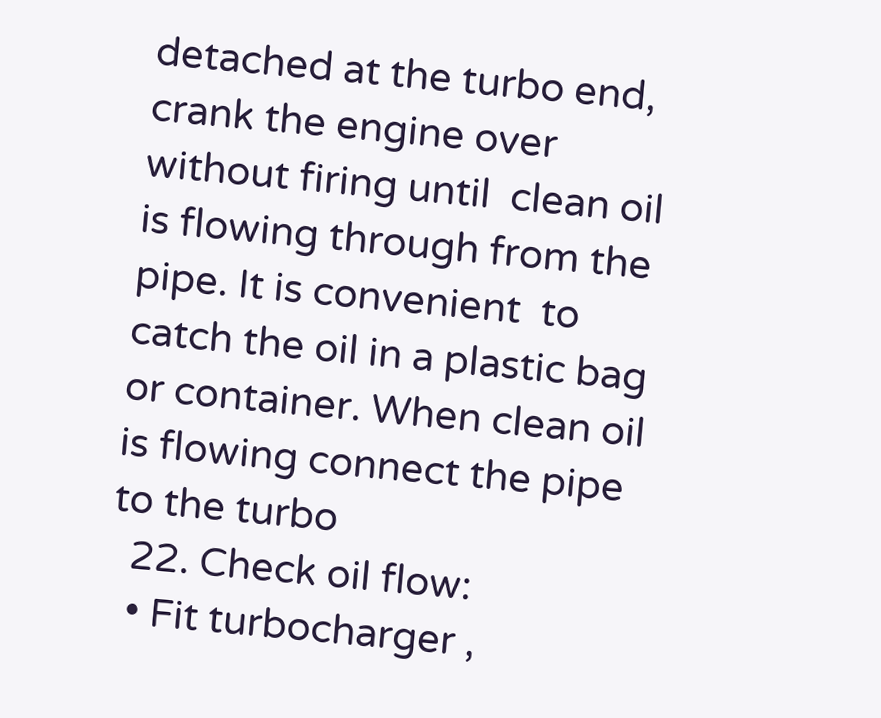detached at the turbo end, crank the engine over without firing until  clean oil is flowing through from the pipe. It is convenient  to catch the oil in a plastic bag or container. When clean oil is flowing connect the pipe to the turbo
  22. Check oil flow:
  • Fit turbocharger ,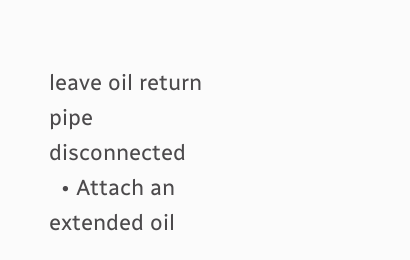leave oil return pipe disconnected
  • Attach an extended oil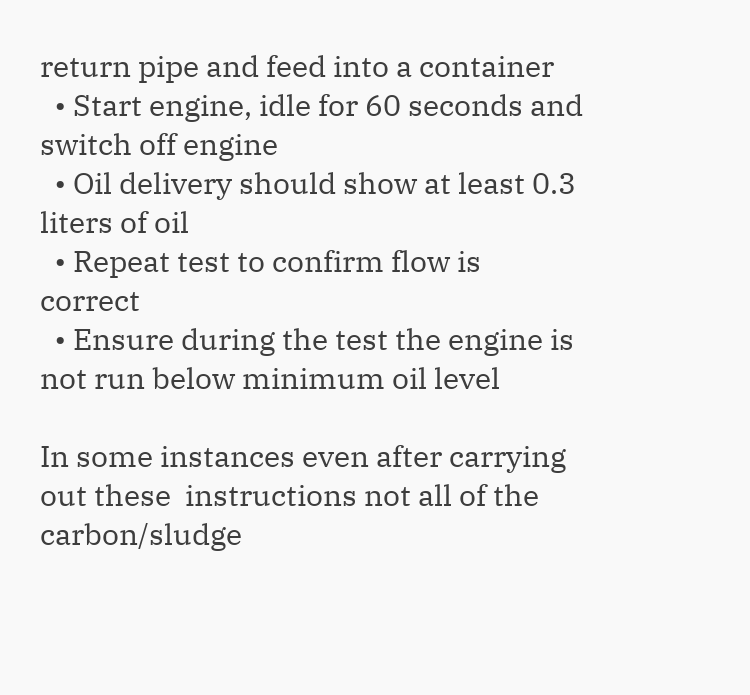return pipe and feed into a container
  • Start engine, idle for 60 seconds and switch off engine
  • Oil delivery should show at least 0.3 liters of oil
  • Repeat test to confirm flow is correct
  • Ensure during the test the engine is not run below minimum oil level

In some instances even after carrying out these  instructions not all of the carbon/sludge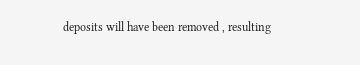deposits will have been removed , resulting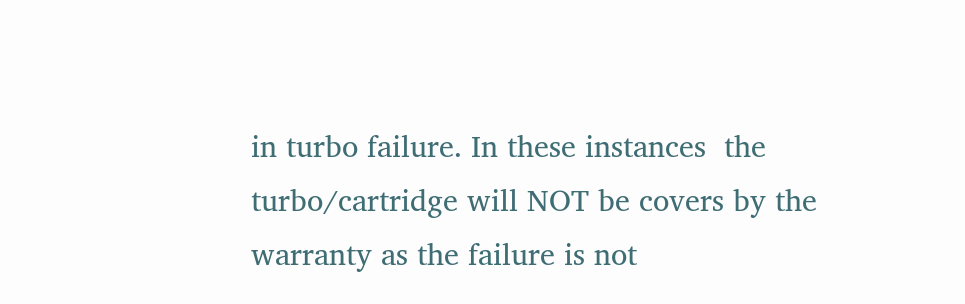in turbo failure. In these instances  the turbo/cartridge will NOT be covers by the warranty as the failure is not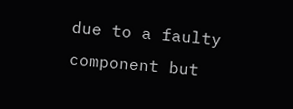due to a faulty component but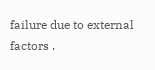failure due to external factors .